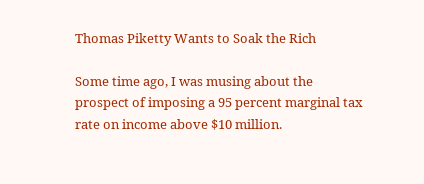Thomas Piketty Wants to Soak the Rich

Some time ago, I was musing about the prospect of imposing a 95 percent marginal tax rate on income above $10 million.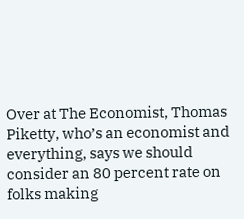Over at The Economist, Thomas Piketty, who’s an economist and everything, says we should consider an 80 percent rate on folks making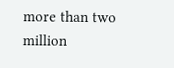more than two million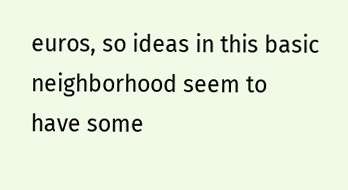euros, so ideas in this basic neighborhood seem to have some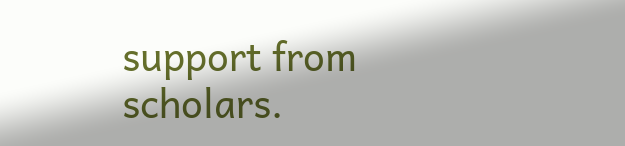support from scholars.